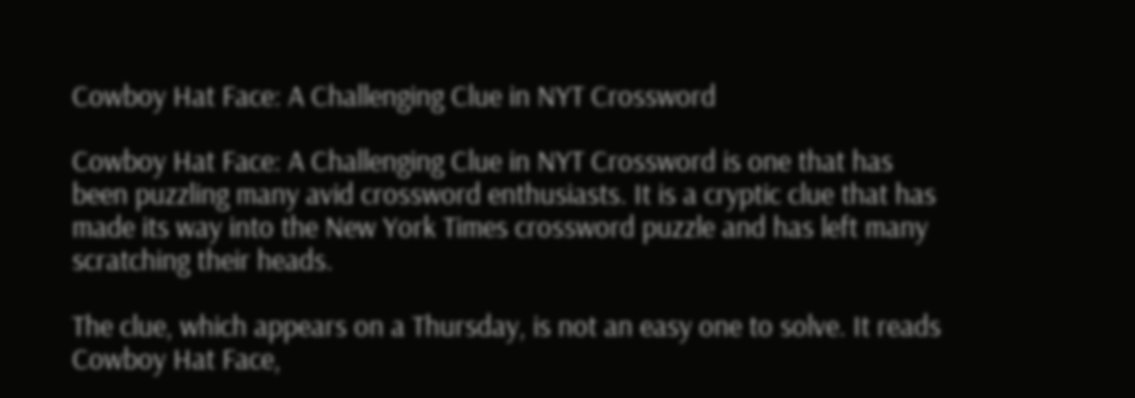Cowboy Hat Face: A Challenging Clue in NYT Crossword

Cowboy Hat Face: A Challenging Clue in NYT Crossword is one that has been puzzling many avid crossword enthusiasts. It is a cryptic clue that has made its way into the New York Times crossword puzzle and has left many scratching their heads.

The clue, which appears on a Thursday, is not an easy one to solve. It reads Cowboy Hat Face,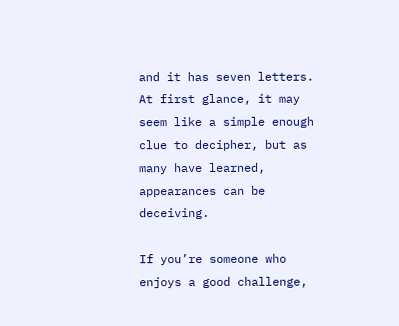and it has seven letters. At first glance, it may seem like a simple enough clue to decipher, but as many have learned, appearances can be deceiving.

If you’re someone who enjoys a good challenge,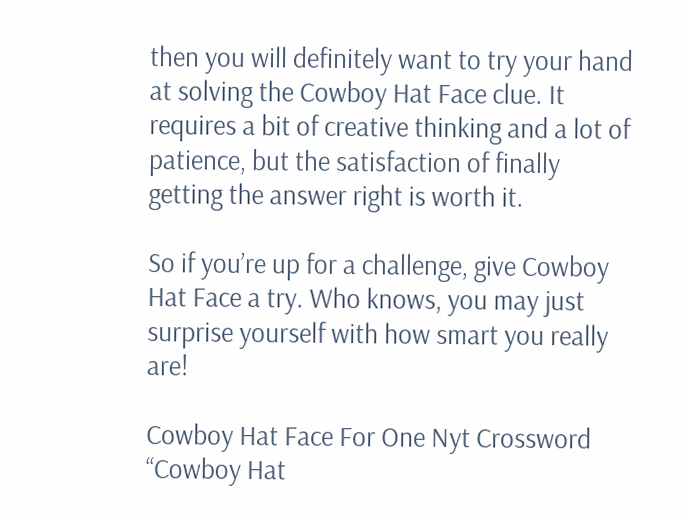then you will definitely want to try your hand at solving the Cowboy Hat Face clue. It requires a bit of creative thinking and a lot of patience, but the satisfaction of finally getting the answer right is worth it.

So if you’re up for a challenge, give Cowboy Hat Face a try. Who knows, you may just surprise yourself with how smart you really are!

Cowboy Hat Face For One Nyt Crossword
“Cowboy Hat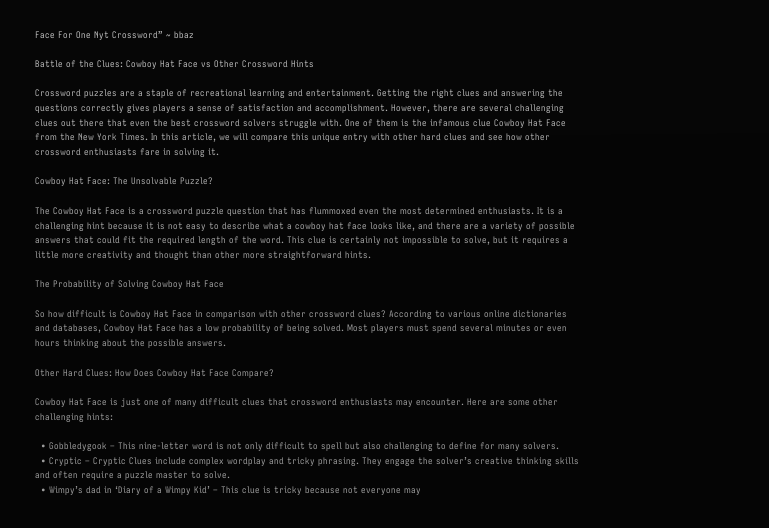Face For One Nyt Crossword” ~ bbaz

Battle of the Clues: Cowboy Hat Face vs Other Crossword Hints

Crossword puzzles are a staple of recreational learning and entertainment. Getting the right clues and answering the questions correctly gives players a sense of satisfaction and accomplishment. However, there are several challenging clues out there that even the best crossword solvers struggle with. One of them is the infamous clue Cowboy Hat Face from the New York Times. In this article, we will compare this unique entry with other hard clues and see how other crossword enthusiasts fare in solving it.

Cowboy Hat Face: The Unsolvable Puzzle?

The Cowboy Hat Face is a crossword puzzle question that has flummoxed even the most determined enthusiasts. It is a challenging hint because it is not easy to describe what a cowboy hat face looks like, and there are a variety of possible answers that could fit the required length of the word. This clue is certainly not impossible to solve, but it requires a little more creativity and thought than other more straightforward hints.

The Probability of Solving Cowboy Hat Face

So how difficult is Cowboy Hat Face in comparison with other crossword clues? According to various online dictionaries and databases, Cowboy Hat Face has a low probability of being solved. Most players must spend several minutes or even hours thinking about the possible answers.

Other Hard Clues: How Does Cowboy Hat Face Compare?

Cowboy Hat Face is just one of many difficult clues that crossword enthusiasts may encounter. Here are some other challenging hints:

  • Gobbledygook – This nine-letter word is not only difficult to spell but also challenging to define for many solvers.
  • Cryptic – Cryptic Clues include complex wordplay and tricky phrasing. They engage the solver’s creative thinking skills and often require a puzzle master to solve.
  • Wimpy’s dad in ‘Diary of a Wimpy Kid’ – This clue is tricky because not everyone may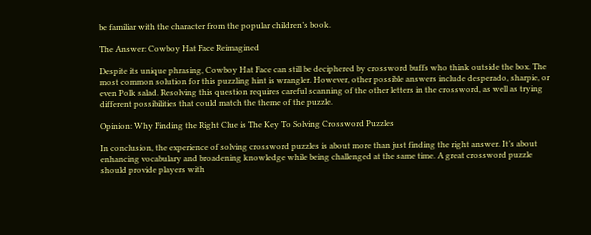be familiar with the character from the popular children’s book.

The Answer: Cowboy Hat Face Reimagined

Despite its unique phrasing, Cowboy Hat Face can still be deciphered by crossword buffs who think outside the box. The most common solution for this puzzling hint is wrangler. However, other possible answers include desperado, sharpie, or even Polk salad. Resolving this question requires careful scanning of the other letters in the crossword, as well as trying different possibilities that could match the theme of the puzzle.

Opinion: Why Finding the Right Clue is The Key To Solving Crossword Puzzles

In conclusion, the experience of solving crossword puzzles is about more than just finding the right answer. It’s about enhancing vocabulary and broadening knowledge while being challenged at the same time. A great crossword puzzle should provide players with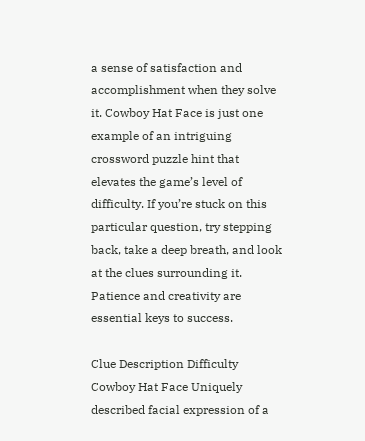a sense of satisfaction and accomplishment when they solve it. Cowboy Hat Face is just one example of an intriguing crossword puzzle hint that elevates the game’s level of difficulty. If you’re stuck on this particular question, try stepping back, take a deep breath, and look at the clues surrounding it. Patience and creativity are essential keys to success.

Clue Description Difficulty
Cowboy Hat Face Uniquely described facial expression of a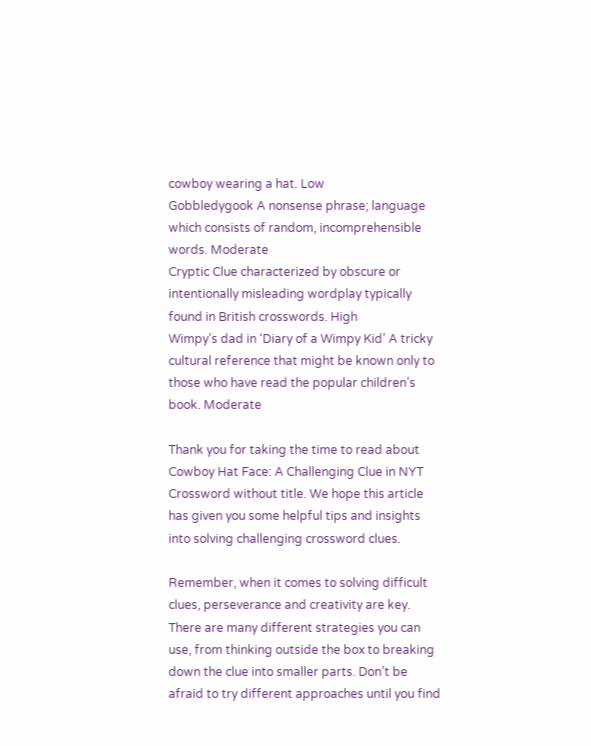cowboy wearing a hat. Low
Gobbledygook A nonsense phrase; language which consists of random, incomprehensible words. Moderate
Cryptic Clue characterized by obscure or intentionally misleading wordplay typically found in British crosswords. High
Wimpy’s dad in ‘Diary of a Wimpy Kid’ A tricky cultural reference that might be known only to those who have read the popular children’s book. Moderate

Thank you for taking the time to read about Cowboy Hat Face: A Challenging Clue in NYT Crossword without title. We hope this article has given you some helpful tips and insights into solving challenging crossword clues.

Remember, when it comes to solving difficult clues, perseverance and creativity are key. There are many different strategies you can use, from thinking outside the box to breaking down the clue into smaller parts. Don’t be afraid to try different approaches until you find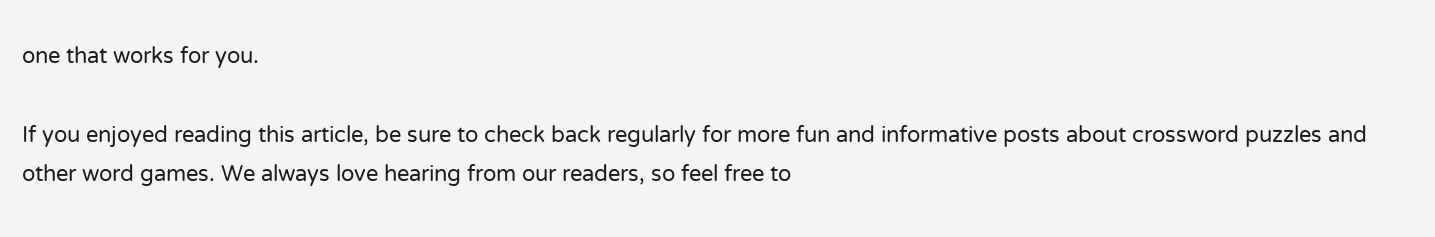one that works for you.

If you enjoyed reading this article, be sure to check back regularly for more fun and informative posts about crossword puzzles and other word games. We always love hearing from our readers, so feel free to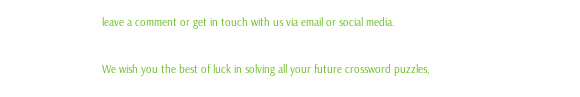leave a comment or get in touch with us via email or social media.

We wish you the best of luck in solving all your future crossword puzzles,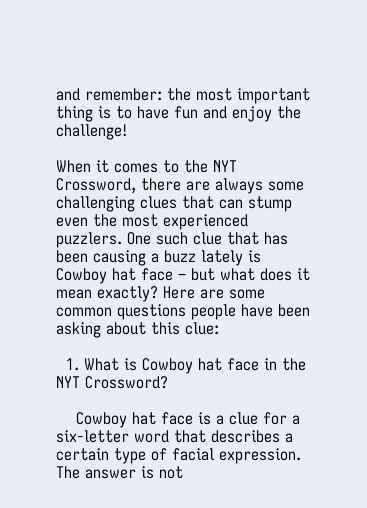and remember: the most important thing is to have fun and enjoy the challenge!

When it comes to the NYT Crossword, there are always some challenging clues that can stump even the most experienced puzzlers. One such clue that has been causing a buzz lately is Cowboy hat face – but what does it mean exactly? Here are some common questions people have been asking about this clue:

  1. What is Cowboy hat face in the NYT Crossword?

    Cowboy hat face is a clue for a six-letter word that describes a certain type of facial expression. The answer is not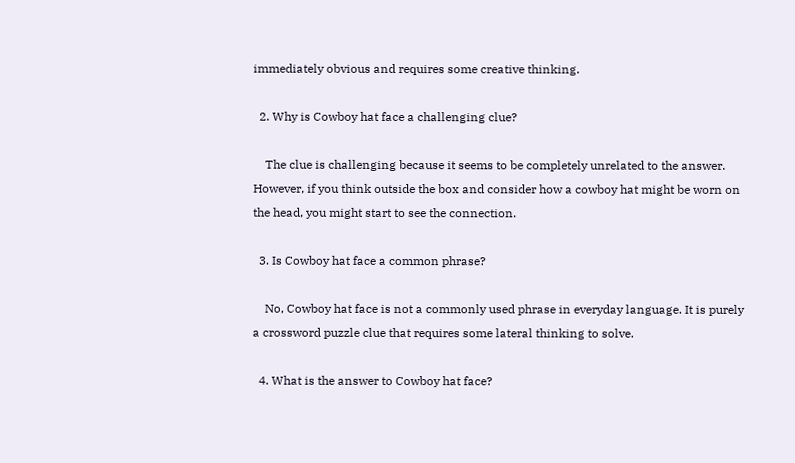immediately obvious and requires some creative thinking.

  2. Why is Cowboy hat face a challenging clue?

    The clue is challenging because it seems to be completely unrelated to the answer. However, if you think outside the box and consider how a cowboy hat might be worn on the head, you might start to see the connection.

  3. Is Cowboy hat face a common phrase?

    No, Cowboy hat face is not a commonly used phrase in everyday language. It is purely a crossword puzzle clue that requires some lateral thinking to solve.

  4. What is the answer to Cowboy hat face?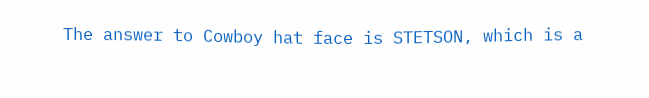The answer to Cowboy hat face is STETSON, which is a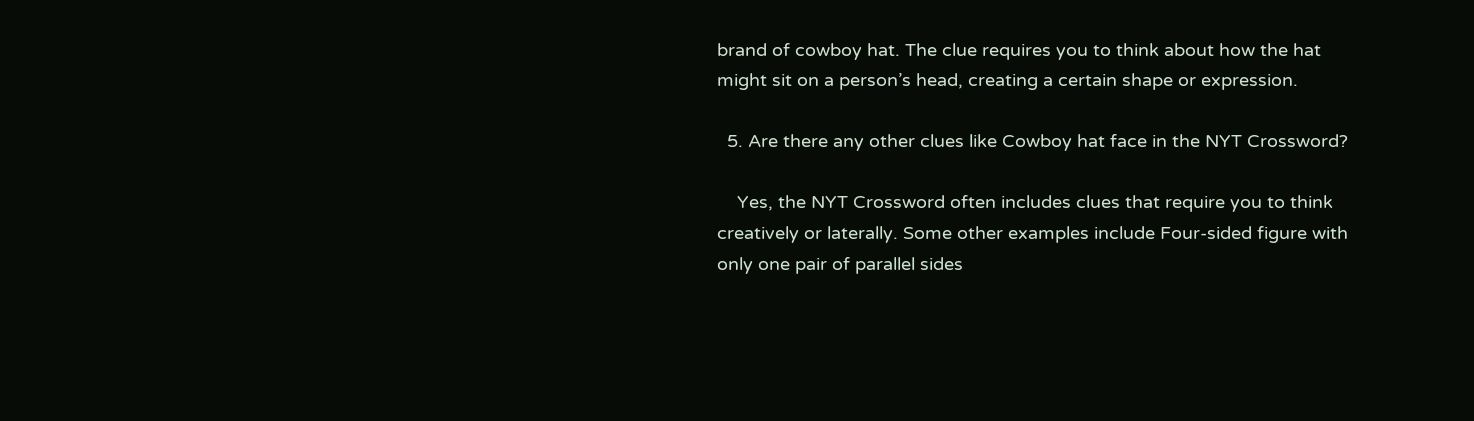brand of cowboy hat. The clue requires you to think about how the hat might sit on a person’s head, creating a certain shape or expression.

  5. Are there any other clues like Cowboy hat face in the NYT Crossword?

    Yes, the NYT Crossword often includes clues that require you to think creatively or laterally. Some other examples include Four-sided figure with only one pair of parallel sides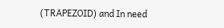(TRAPEZOID) and In need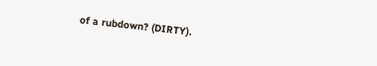of a rubdown? (DIRTY).